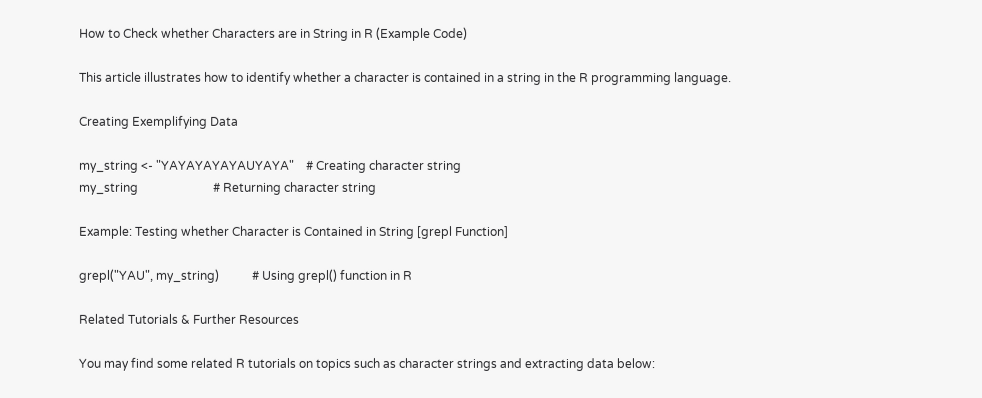How to Check whether Characters are in String in R (Example Code)

This article illustrates how to identify whether a character is contained in a string in the R programming language.

Creating Exemplifying Data

my_string <- "YAYAYAYAYAUYAYA"    # Creating character string
my_string                         # Returning character string

Example: Testing whether Character is Contained in String [grepl Function]

grepl("YAU", my_string)           # Using grepl() function in R

Related Tutorials & Further Resources

You may find some related R tutorials on topics such as character strings and extracting data below: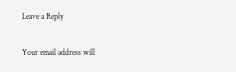Leave a Reply

Your email address will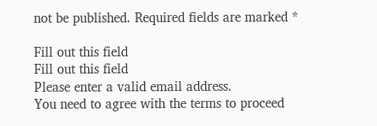not be published. Required fields are marked *

Fill out this field
Fill out this field
Please enter a valid email address.
You need to agree with the terms to proceed